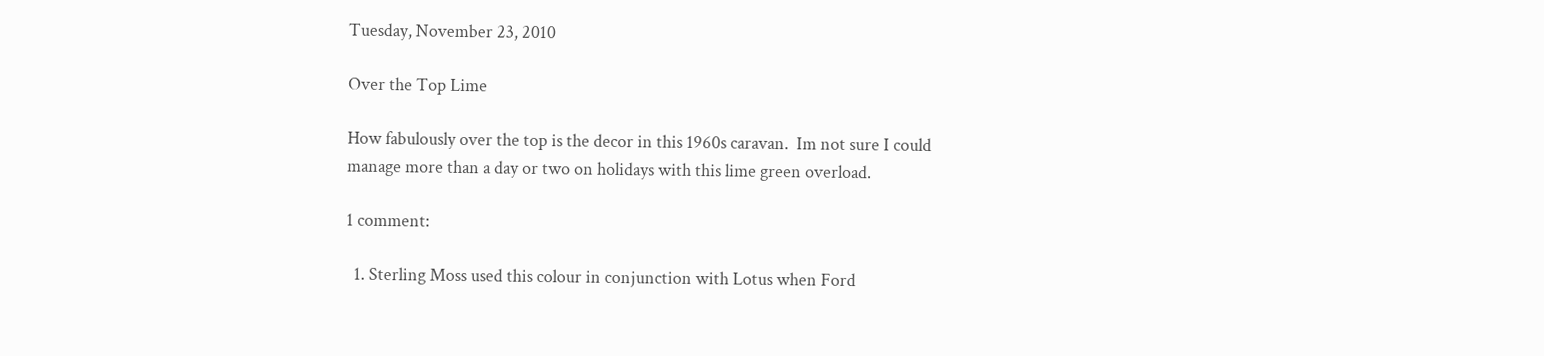Tuesday, November 23, 2010

Over the Top Lime

How fabulously over the top is the decor in this 1960s caravan.  Im not sure I could manage more than a day or two on holidays with this lime green overload.

1 comment:

  1. Sterling Moss used this colour in conjunction with Lotus when Ford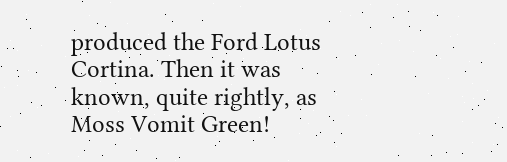produced the Ford Lotus Cortina. Then it was known, quite rightly, as Moss Vomit Green!